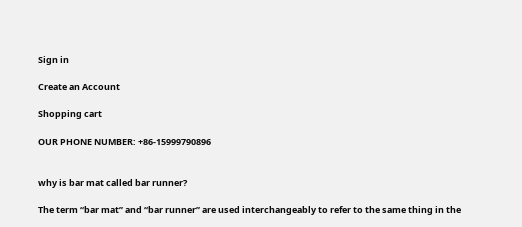Sign in

Create an Account

Shopping cart

OUR PHONE NUMBER: +86-15999790896


why is bar mat called bar runner?

The term “bar mat” and “bar runner” are used interchangeably to refer to the same thing in the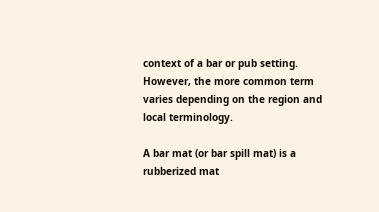context of a bar or pub setting. However, the more common term varies depending on the region and local terminology.

A bar mat (or bar spill mat) is a rubberized mat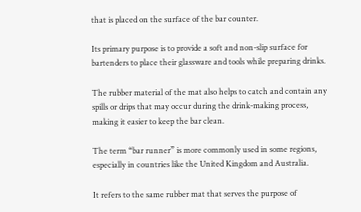that is placed on the surface of the bar counter.

Its primary purpose is to provide a soft and non-slip surface for bartenders to place their glassware and tools while preparing drinks.

The rubber material of the mat also helps to catch and contain any spills or drips that may occur during the drink-making process, making it easier to keep the bar clean.

The term “bar runner” is more commonly used in some regions, especially in countries like the United Kingdom and Australia.

It refers to the same rubber mat that serves the purpose of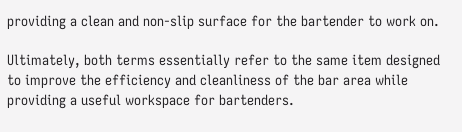providing a clean and non-slip surface for the bartender to work on.

Ultimately, both terms essentially refer to the same item designed to improve the efficiency and cleanliness of the bar area while providing a useful workspace for bartenders.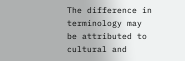The difference in terminology may be attributed to cultural and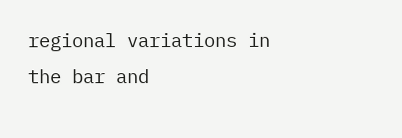regional variations in the bar and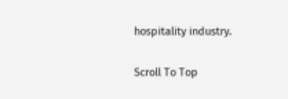hospitality industry.

Scroll To Top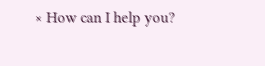× How can I help you?